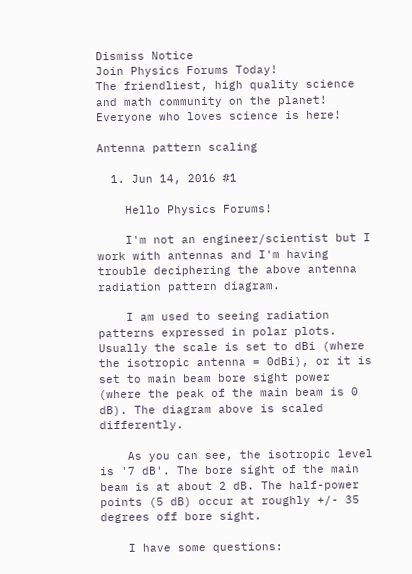Dismiss Notice
Join Physics Forums Today!
The friendliest, high quality science and math community on the planet! Everyone who loves science is here!

Antenna pattern scaling

  1. Jun 14, 2016 #1

    Hello Physics Forums!

    I'm not an engineer/scientist but I work with antennas and I'm having trouble deciphering the above antenna radiation pattern diagram.

    I am used to seeing radiation patterns expressed in polar plots. Usually the scale is set to dBi (where the isotropic antenna = 0dBi), or it is set to main beam bore sight power (where the peak of the main beam is 0 dB). The diagram above is scaled differently.

    As you can see, the isotropic level is '7 dB'. The bore sight of the main beam is at about 2 dB. The half-power points (5 dB) occur at roughly +/- 35 degrees off bore sight.

    I have some questions: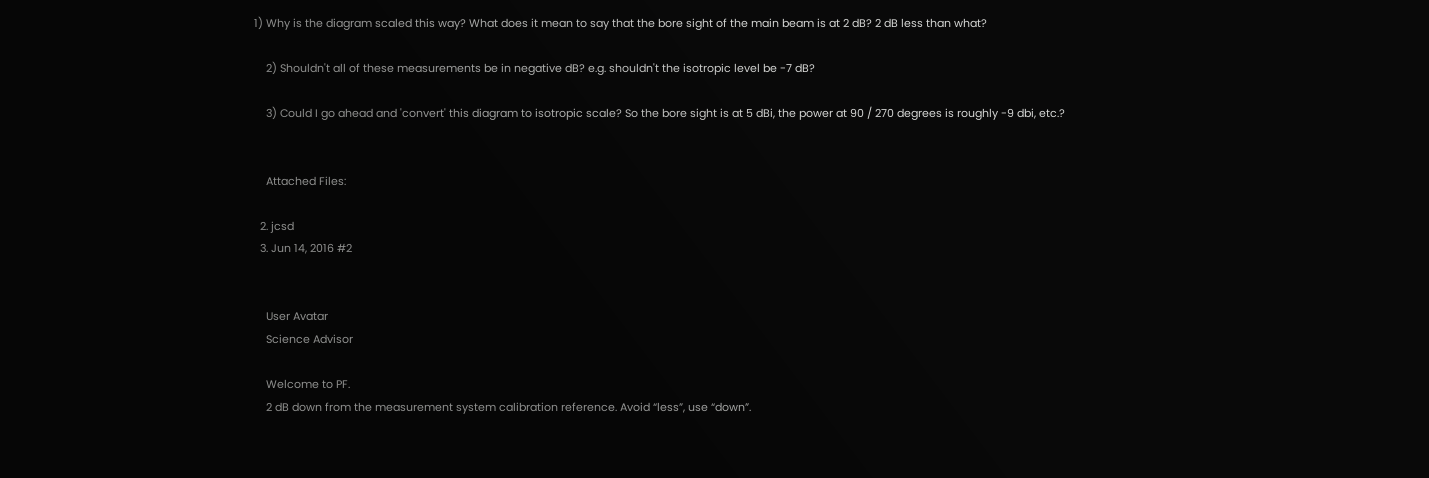1) Why is the diagram scaled this way? What does it mean to say that the bore sight of the main beam is at 2 dB? 2 dB less than what?

    2) Shouldn't all of these measurements be in negative dB? e.g. shouldn't the isotropic level be -7 dB?

    3) Could I go ahead and 'convert' this diagram to isotropic scale? So the bore sight is at 5 dBi, the power at 90 / 270 degrees is roughly -9 dbi, etc.?


    Attached Files:

  2. jcsd
  3. Jun 14, 2016 #2


    User Avatar
    Science Advisor

    Welcome to PF.
    2 dB down from the measurement system calibration reference. Avoid “less”, use “down”.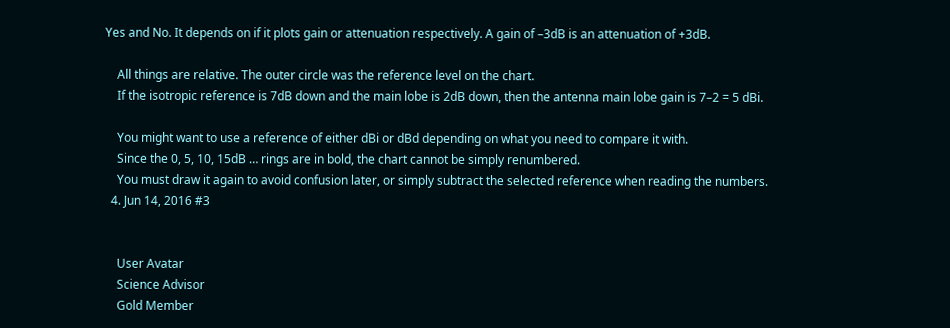Yes and No. It depends on if it plots gain or attenuation respectively. A gain of –3dB is an attenuation of +3dB.

    All things are relative. The outer circle was the reference level on the chart.
    If the isotropic reference is 7dB down and the main lobe is 2dB down, then the antenna main lobe gain is 7–2 = 5 dBi.

    You might want to use a reference of either dBi or dBd depending on what you need to compare it with.
    Since the 0, 5, 10, 15dB … rings are in bold, the chart cannot be simply renumbered.
    You must draw it again to avoid confusion later, or simply subtract the selected reference when reading the numbers.
  4. Jun 14, 2016 #3


    User Avatar
    Science Advisor
    Gold Member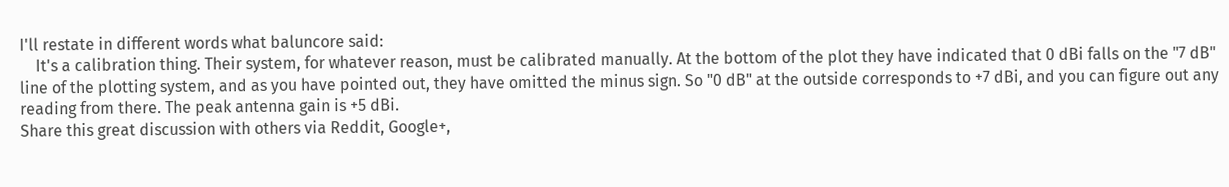I'll restate in different words what baluncore said:
    It's a calibration thing. Their system, for whatever reason, must be calibrated manually. At the bottom of the plot they have indicated that 0 dBi falls on the "7 dB" line of the plotting system, and as you have pointed out, they have omitted the minus sign. So "0 dB" at the outside corresponds to +7 dBi, and you can figure out any reading from there. The peak antenna gain is +5 dBi.
Share this great discussion with others via Reddit, Google+,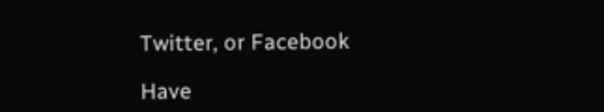Twitter, or Facebook

Have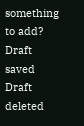something to add?
Draft saved Draft deleted